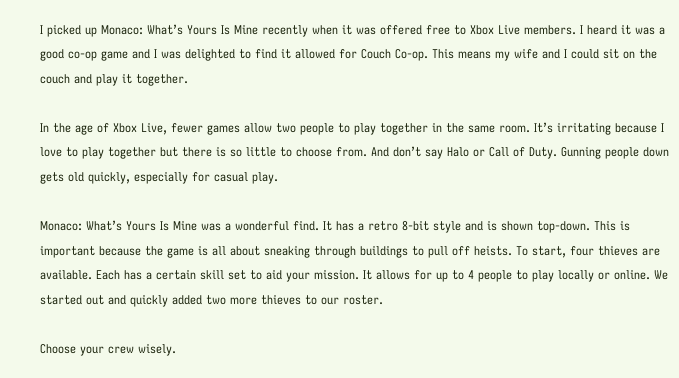I picked up Monaco: What’s Yours Is Mine recently when it was offered free to Xbox Live members. I heard it was a good co-op game and I was delighted to find it allowed for Couch Co-op. This means my wife and I could sit on the couch and play it together.

In the age of Xbox Live, fewer games allow two people to play together in the same room. It’s irritating because I love to play together but there is so little to choose from. And don’t say Halo or Call of Duty. Gunning people down gets old quickly, especially for casual play.

Monaco: What’s Yours Is Mine was a wonderful find. It has a retro 8-bit style and is shown top-down. This is important because the game is all about sneaking through buildings to pull off heists. To start, four thieves are available. Each has a certain skill set to aid your mission. It allows for up to 4 people to play locally or online. We started out and quickly added two more thieves to our roster.

Choose your crew wisely.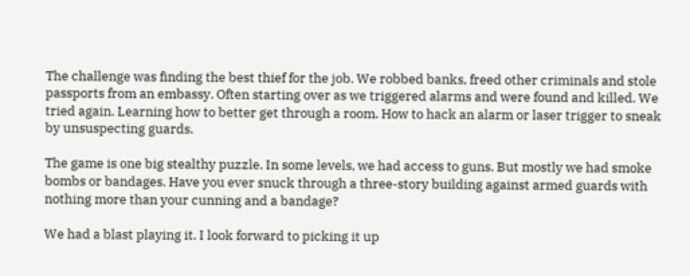The challenge was finding the best thief for the job. We robbed banks, freed other criminals and stole passports from an embassy. Often starting over as we triggered alarms and were found and killed. We tried again. Learning how to better get through a room. How to hack an alarm or laser trigger to sneak by unsuspecting guards.

The game is one big stealthy puzzle. In some levels, we had access to guns. But mostly we had smoke bombs or bandages. Have you ever snuck through a three-story building against armed guards with nothing more than your cunning and a bandage?

We had a blast playing it. I look forward to picking it up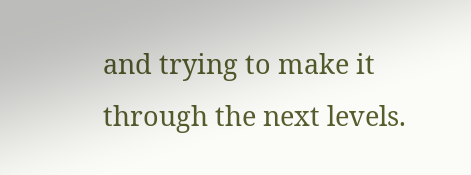and trying to make it through the next levels.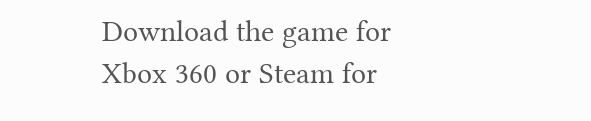Download the game for Xbox 360 or Steam for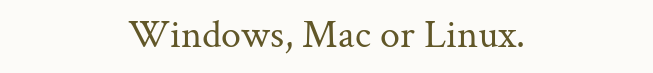Windows, Mac or Linux.